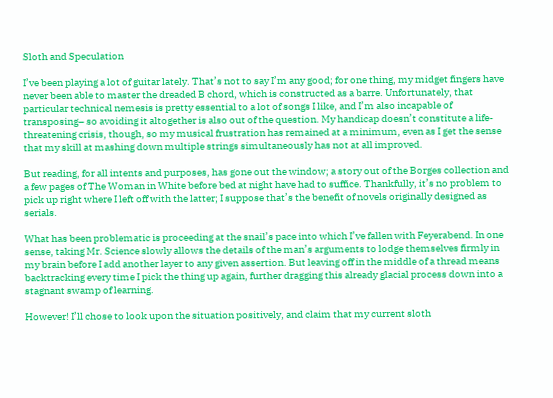Sloth and Speculation

I’ve been playing a lot of guitar lately. That’s not to say I’m any good; for one thing, my midget fingers have never been able to master the dreaded B chord, which is constructed as a barre. Unfortunately, that particular technical nemesis is pretty essential to a lot of songs I like, and I’m also incapable of transposing– so avoiding it altogether is also out of the question. My handicap doesn’t constitute a life-threatening crisis, though, so my musical frustration has remained at a minimum, even as I get the sense that my skill at mashing down multiple strings simultaneously has not at all improved.

But reading, for all intents and purposes, has gone out the window; a story out of the Borges collection and a few pages of The Woman in White before bed at night have had to suffice. Thankfully, it’s no problem to pick up right where I left off with the latter; I suppose that’s the benefit of novels originally designed as serials.

What has been problematic is proceeding at the snail’s pace into which I’ve fallen with Feyerabend. In one sense, taking Mr. Science slowly allows the details of the man’s arguments to lodge themselves firmly in my brain before I add another layer to any given assertion. But leaving off in the middle of a thread means backtracking every time I pick the thing up again, further dragging this already glacial process down into a stagnant swamp of learning.

However! I’ll chose to look upon the situation positively, and claim that my current sloth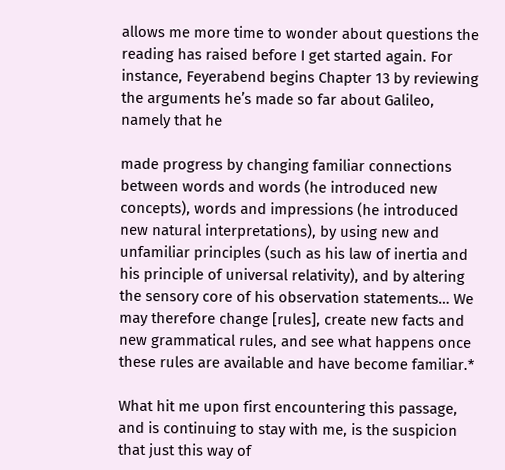allows me more time to wonder about questions the reading has raised before I get started again. For instance, Feyerabend begins Chapter 13 by reviewing the arguments he’s made so far about Galileo, namely that he

made progress by changing familiar connections between words and words (he introduced new concepts), words and impressions (he introduced new natural interpretations), by using new and unfamiliar principles (such as his law of inertia and his principle of universal relativity), and by altering the sensory core of his observation statements… We may therefore change [rules], create new facts and new grammatical rules, and see what happens once these rules are available and have become familiar.*

What hit me upon first encountering this passage, and is continuing to stay with me, is the suspicion that just this way of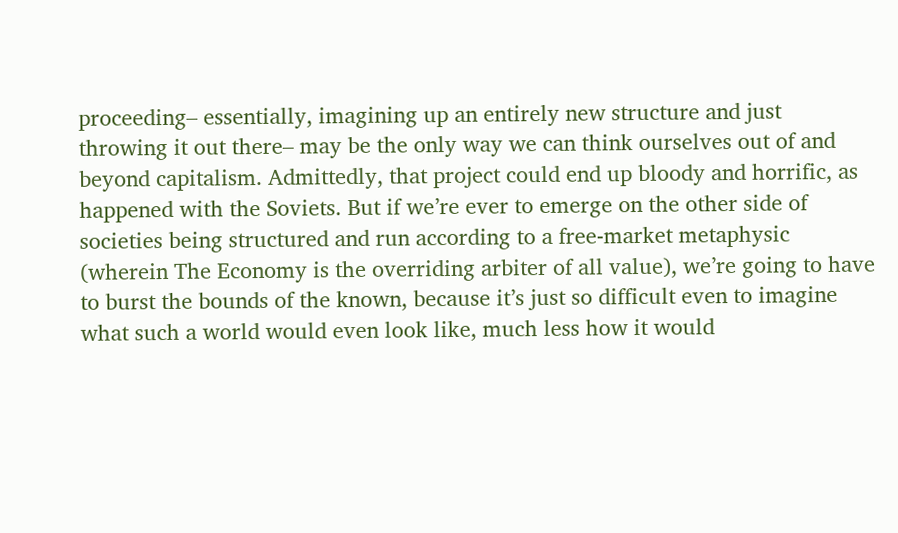proceeding– essentially, imagining up an entirely new structure and just throwing it out there– may be the only way we can think ourselves out of and beyond capitalism. Admittedly, that project could end up bloody and horrific, as happened with the Soviets. But if we’re ever to emerge on the other side of societies being structured and run according to a free-market metaphysic (wherein The Economy is the overriding arbiter of all value), we’re going to have to burst the bounds of the known, because it’s just so difficult even to imagine what such a world would even look like, much less how it would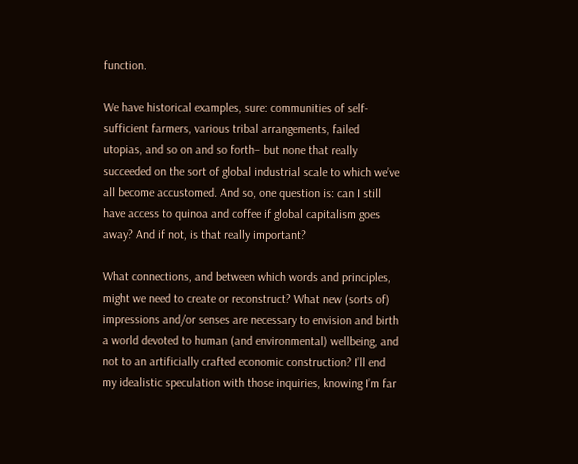function.

We have historical examples, sure: communities of self-sufficient farmers, various tribal arrangements, failed utopias, and so on and so forth– but none that really succeeded on the sort of global industrial scale to which we’ve all become accustomed. And so, one question is: can I still have access to quinoa and coffee if global capitalism goes away? And if not, is that really important?

What connections, and between which words and principles, might we need to create or reconstruct? What new (sorts of) impressions and/or senses are necessary to envision and birth a world devoted to human (and environmental) wellbeing, and not to an artificially crafted economic construction? I’ll end my idealistic speculation with those inquiries, knowing I’m far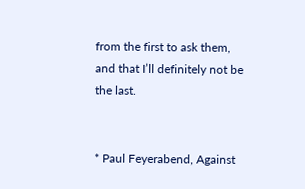from the first to ask them, and that I’ll definitely not be the last.


* Paul Feyerabend, Against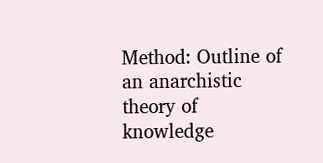Method: Outline of an anarchistic theory of knowledge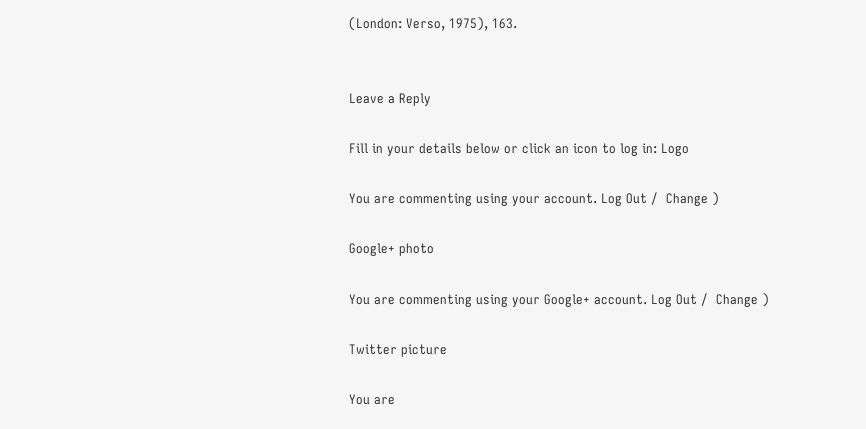(London: Verso, 1975), 163.


Leave a Reply

Fill in your details below or click an icon to log in: Logo

You are commenting using your account. Log Out /  Change )

Google+ photo

You are commenting using your Google+ account. Log Out /  Change )

Twitter picture

You are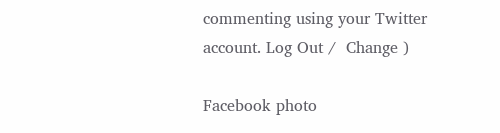commenting using your Twitter account. Log Out /  Change )

Facebook photo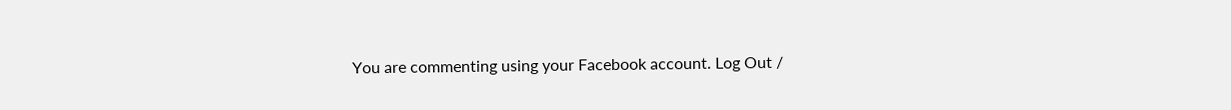You are commenting using your Facebook account. Log Out /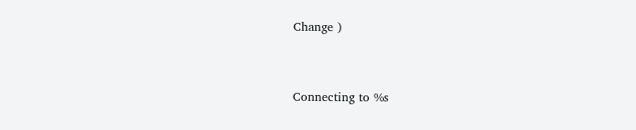Change )


Connecting to %s